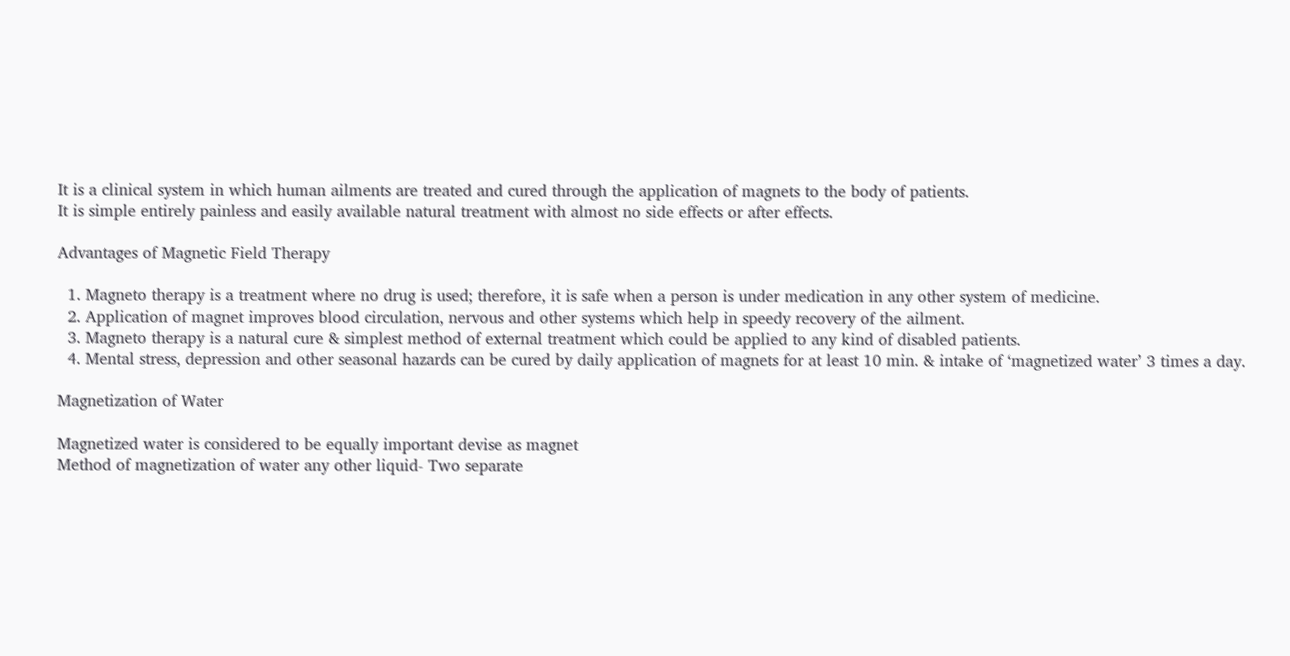It is a clinical system in which human ailments are treated and cured through the application of magnets to the body of patients.
It is simple entirely painless and easily available natural treatment with almost no side effects or after effects.

Advantages of Magnetic Field Therapy

  1. Magneto therapy is a treatment where no drug is used; therefore, it is safe when a person is under medication in any other system of medicine.
  2. Application of magnet improves blood circulation, nervous and other systems which help in speedy recovery of the ailment.
  3. Magneto therapy is a natural cure & simplest method of external treatment which could be applied to any kind of disabled patients.
  4. Mental stress, depression and other seasonal hazards can be cured by daily application of magnets for at least 10 min. & intake of ‘magnetized water’ 3 times a day.

Magnetization of Water

Magnetized water is considered to be equally important devise as magnet
Method of magnetization of water any other liquid- Two separate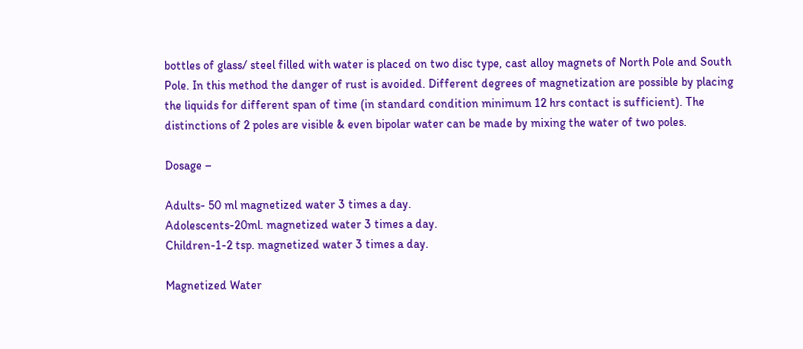bottles of glass/ steel filled with water is placed on two disc type, cast alloy magnets of North Pole and South Pole. In this method the danger of rust is avoided. Different degrees of magnetization are possible by placing the liquids for different span of time (in standard condition minimum 12 hrs contact is sufficient). The distinctions of 2 poles are visible & even bipolar water can be made by mixing the water of two poles.

Dosage –

Adults- 50 ml magnetized water 3 times a day.
Adolescents-20ml. magnetized water 3 times a day.
Children-1-2 tsp. magnetized water 3 times a day.

Magnetized Water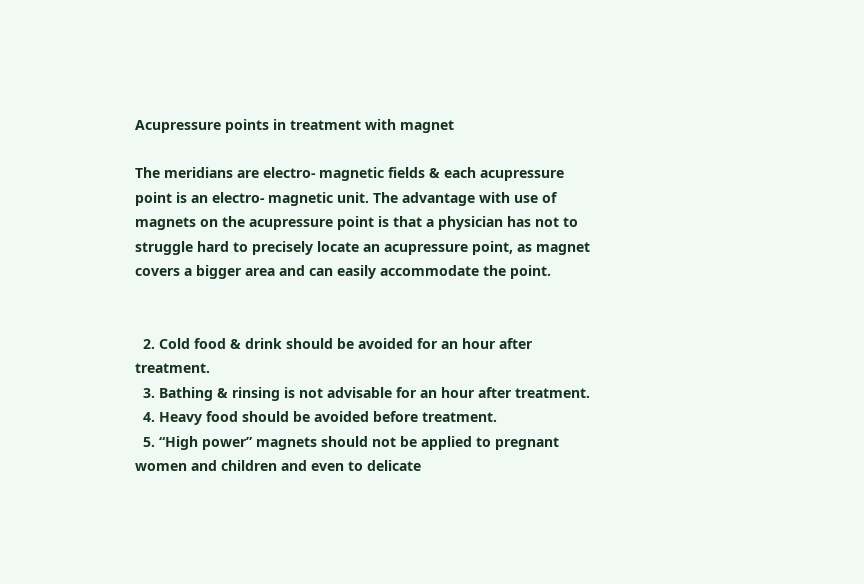Acupressure points in treatment with magnet

The meridians are electro- magnetic fields & each acupressure point is an electro- magnetic unit. The advantage with use of magnets on the acupressure point is that a physician has not to struggle hard to precisely locate an acupressure point, as magnet covers a bigger area and can easily accommodate the point.


  2. Cold food & drink should be avoided for an hour after treatment.
  3. Bathing & rinsing is not advisable for an hour after treatment.
  4. Heavy food should be avoided before treatment.
  5. “High power” magnets should not be applied to pregnant women and children and even to delicate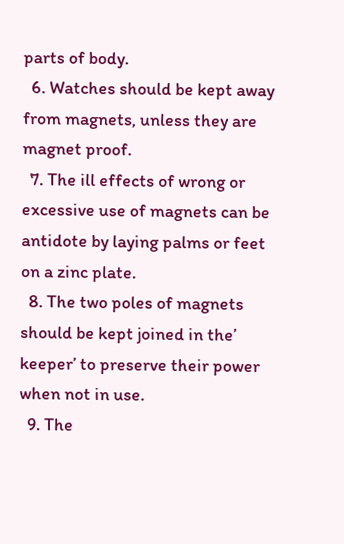parts of body.
  6. Watches should be kept away from magnets, unless they are magnet proof.
  7. The ill effects of wrong or excessive use of magnets can be antidote by laying palms or feet on a zinc plate.
  8. The two poles of magnets should be kept joined in the’ keeper’ to preserve their power when not in use.
  9. The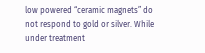low powered “ceramic magnets” do not respond to gold or silver. While under treatment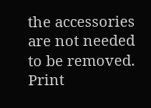the accessories are not needed to be removed.
Print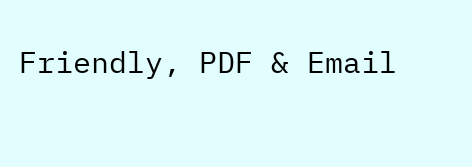Friendly, PDF & Email